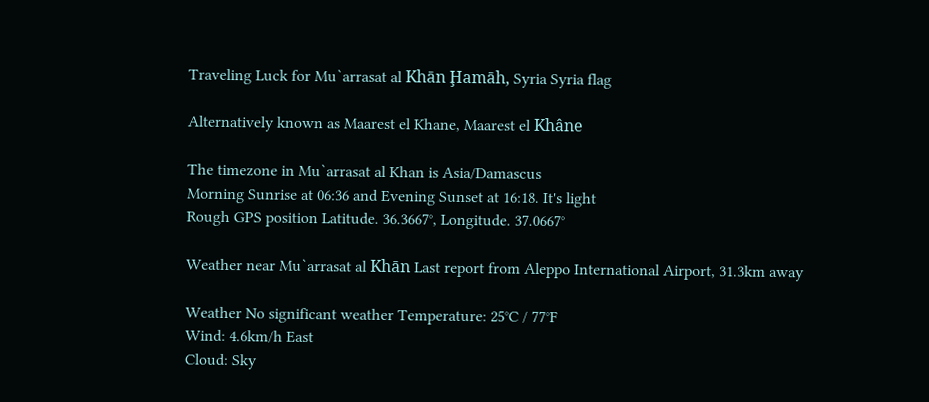Traveling Luck for Mu`arrasat al Khān Ḩamāh, Syria Syria flag

Alternatively known as Maarest el Khane, Maarest el Khâne

The timezone in Mu`arrasat al Khan is Asia/Damascus
Morning Sunrise at 06:36 and Evening Sunset at 16:18. It's light
Rough GPS position Latitude. 36.3667°, Longitude. 37.0667°

Weather near Mu`arrasat al Khān Last report from Aleppo International Airport, 31.3km away

Weather No significant weather Temperature: 25°C / 77°F
Wind: 4.6km/h East
Cloud: Sky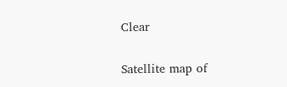Clear

Satellite map of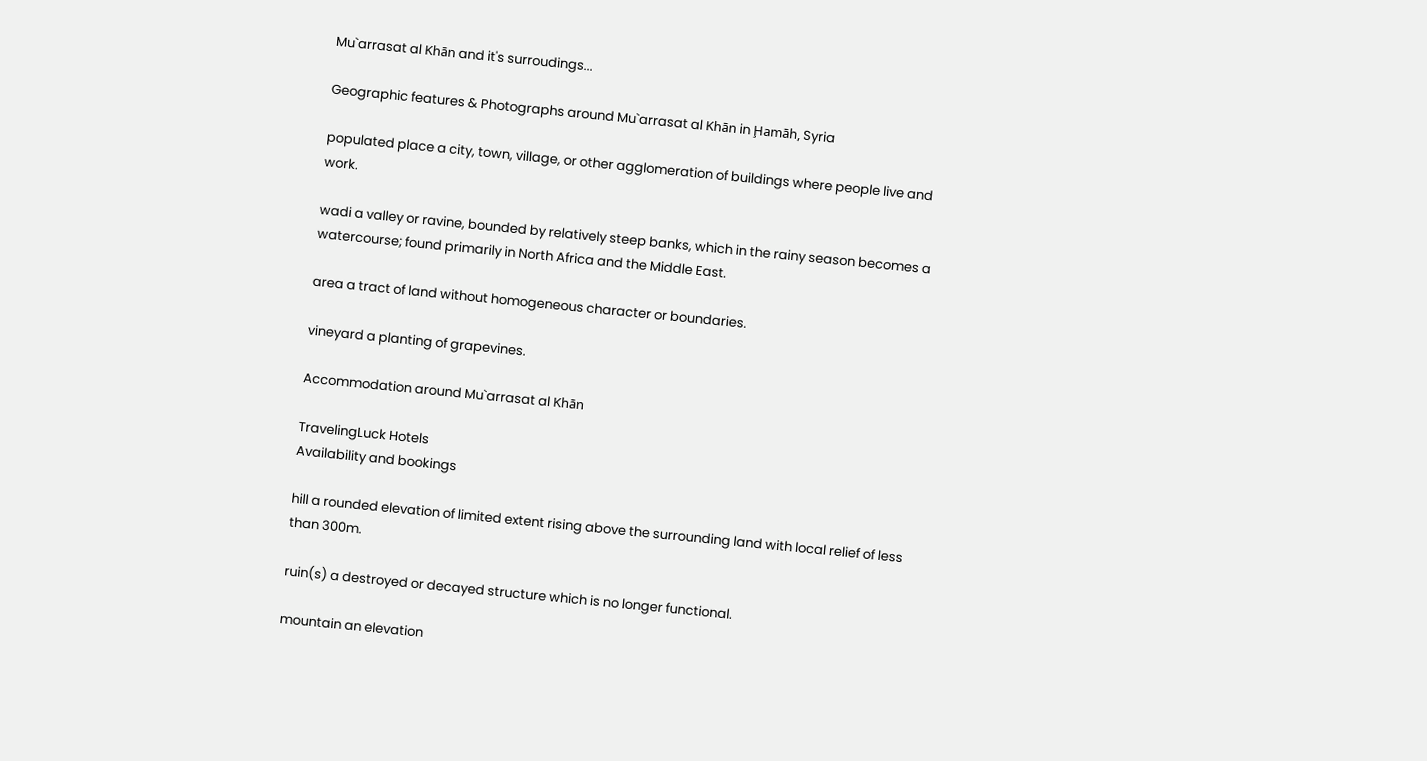Mu`arrasat al Khān and it's surroudings...

Geographic features & Photographs around Mu`arrasat al Khān in Ḩamāh, Syria

populated place a city, town, village, or other agglomeration of buildings where people live and work.

wadi a valley or ravine, bounded by relatively steep banks, which in the rainy season becomes a watercourse; found primarily in North Africa and the Middle East.

area a tract of land without homogeneous character or boundaries.

vineyard a planting of grapevines.

Accommodation around Mu`arrasat al Khān

TravelingLuck Hotels
Availability and bookings

hill a rounded elevation of limited extent rising above the surrounding land with local relief of less than 300m.

ruin(s) a destroyed or decayed structure which is no longer functional.

mountain an elevation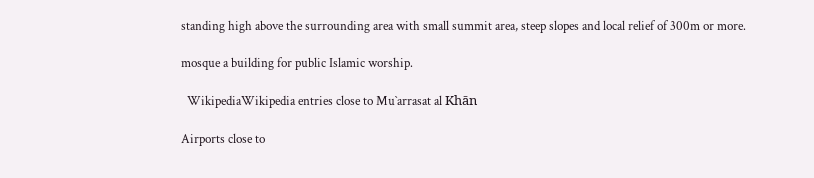standing high above the surrounding area with small summit area, steep slopes and local relief of 300m or more.

mosque a building for public Islamic worship.

  WikipediaWikipedia entries close to Mu`arrasat al Khān

Airports close to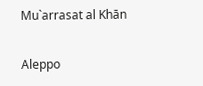Mu`arrasat al Khān

Aleppo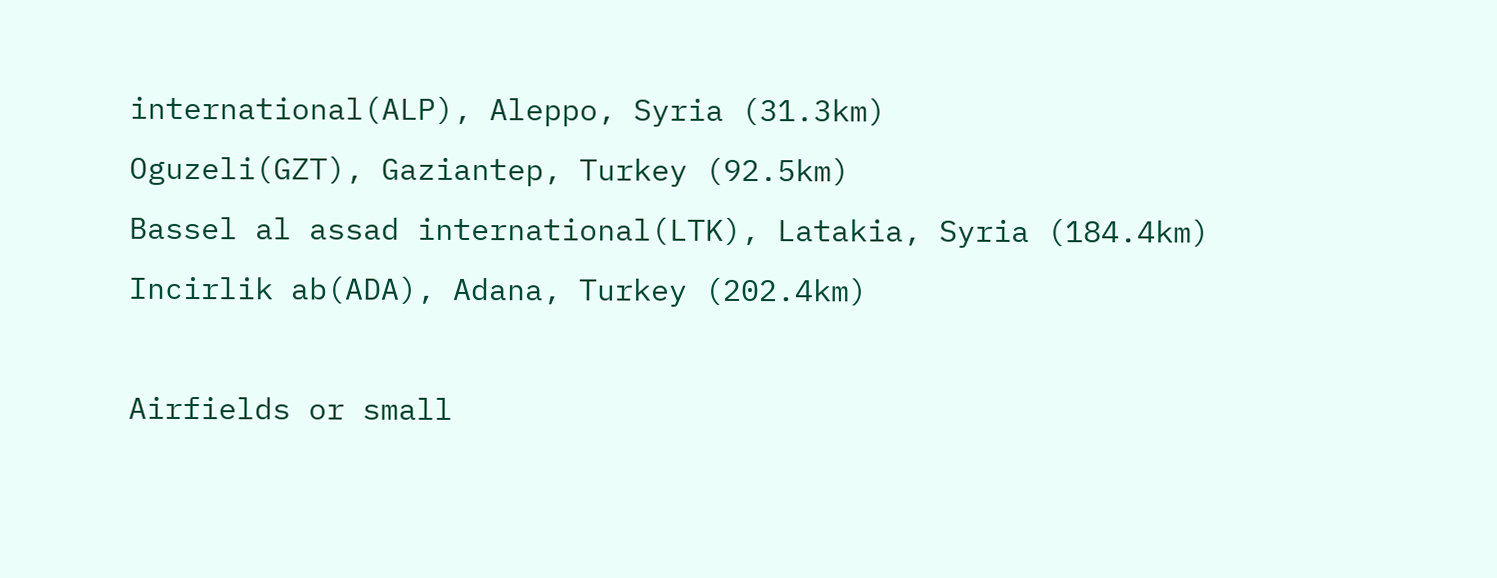international(ALP), Aleppo, Syria (31.3km)
Oguzeli(GZT), Gaziantep, Turkey (92.5km)
Bassel al assad international(LTK), Latakia, Syria (184.4km)
Incirlik ab(ADA), Adana, Turkey (202.4km)

Airfields or small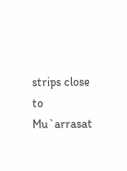strips close to Mu`arrasat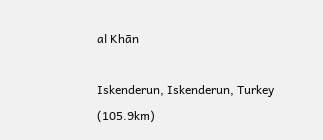al Khān

Iskenderun, Iskenderun, Turkey (105.9km)